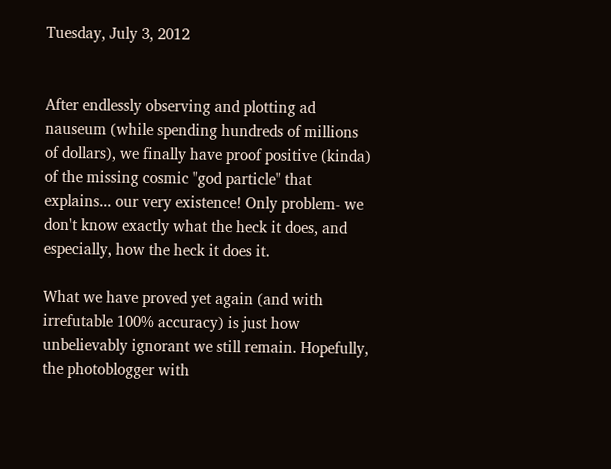Tuesday, July 3, 2012


After endlessly observing and plotting ad nauseum (while spending hundreds of millions of dollars), we finally have proof positive (kinda) of the missing cosmic "god particle" that explains... our very existence! Only problem- we don't know exactly what the heck it does, and especially, how the heck it does it.

What we have proved yet again (and with irrefutable 100% accuracy) is just how unbelievably ignorant we still remain. Hopefully, the photoblogger with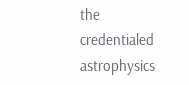the credentialed astrophysics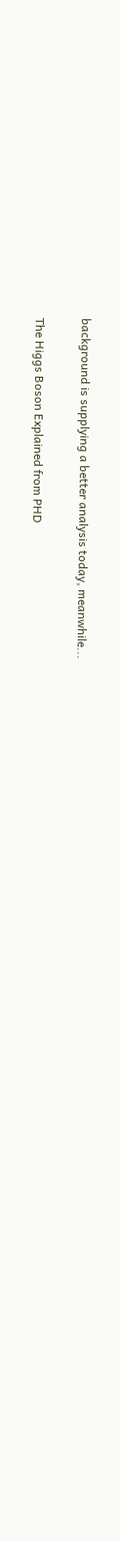background is supplying a better analysis today, meanwhile...

The Higgs Boson Explained from PHD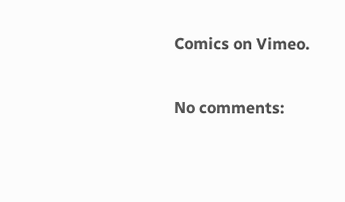Comics on Vimeo.

No comments: